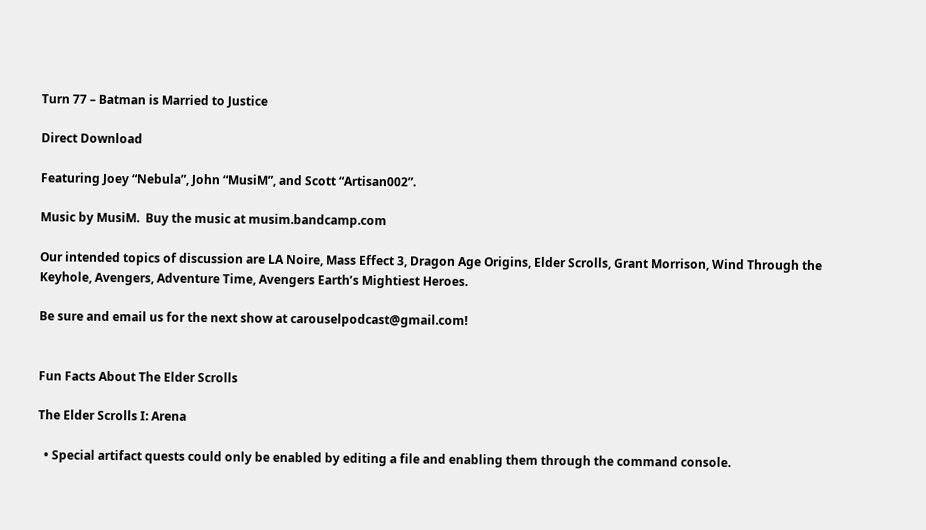Turn 77 – Batman is Married to Justice

Direct Download

Featuring Joey “Nebula”, John “MusiM”, and Scott “Artisan002”.

Music by MusiM.  Buy the music at musim.bandcamp.com

Our intended topics of discussion are LA Noire, Mass Effect 3, Dragon Age Origins, Elder Scrolls, Grant Morrison, Wind Through the Keyhole, Avengers, Adventure Time, Avengers Earth’s Mightiest Heroes.

Be sure and email us for the next show at carouselpodcast@gmail.com!


Fun Facts About The Elder Scrolls

The Elder Scrolls I: Arena

  • Special artifact quests could only be enabled by editing a file and enabling them through the command console.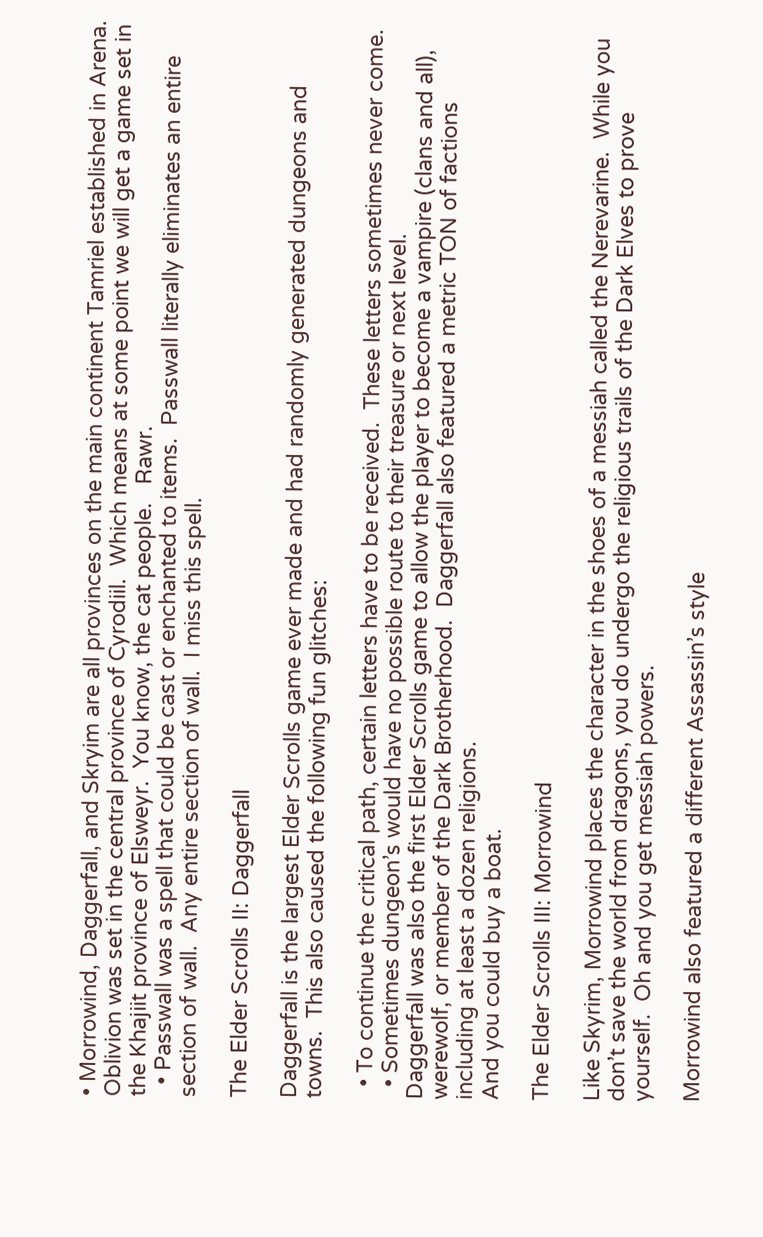• Morrowind, Daggerfall, and Skryim are all provinces on the main continent Tamriel established in Arena.  Oblivion was set in the central province of Cyrodiil.  Which means at some point we will get a game set in the Khajiit province of Elsweyr.  You know, the cat people.   Rawr.
  • Passwall was a spell that could be cast or enchanted to items.  Passwall literally eliminates an entire section of wall.  Any entire section of wall.  I miss this spell.

The Elder Scrolls II: Daggerfall

Daggerfall is the largest Elder Scrolls game ever made and had randomly generated dungeons and towns.  This also caused the following fun glitches:

  • To continue the critical path, certain letters have to be received.  These letters sometimes never come.
  • Sometimes dungeon’s would have no possible route to their treasure or next level.
Daggerfall was also the first Elder Scrolls game to allow the player to become a vampire (clans and all), werewolf, or member of the Dark Brotherhood.  Daggerfall also featured a metric TON of factions including at least a dozen religions.
And you could buy a boat.

The Elder Scrolls III: Morrowind

Like Skyrim, Morrowind places the character in the shoes of a messiah called the Nerevarine.  While you don’t save the world from dragons, you do undergo the religious trails of the Dark Elves to prove yourself.  Oh and you get messiah powers.

Morrowind also featured a different Assassin’s style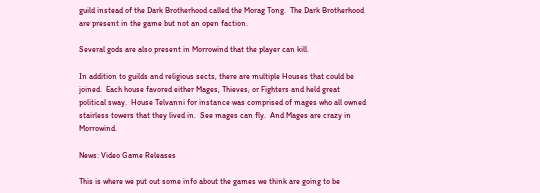guild instead of the Dark Brotherhood called the Morag Tong.  The Dark Brotherhood are present in the game but not an open faction.

Several gods are also present in Morrowind that the player can kill.

In addition to guilds and religious sects, there are multiple Houses that could be joined.  Each house favored either Mages, Thieves, or Fighters and held great political sway.  House Telvanni for instance was comprised of mages who all owned stairless towers that they lived in.  See mages can fly.  And Mages are crazy in Morrowind.

News: Video Game Releases

This is where we put out some info about the games we think are going to be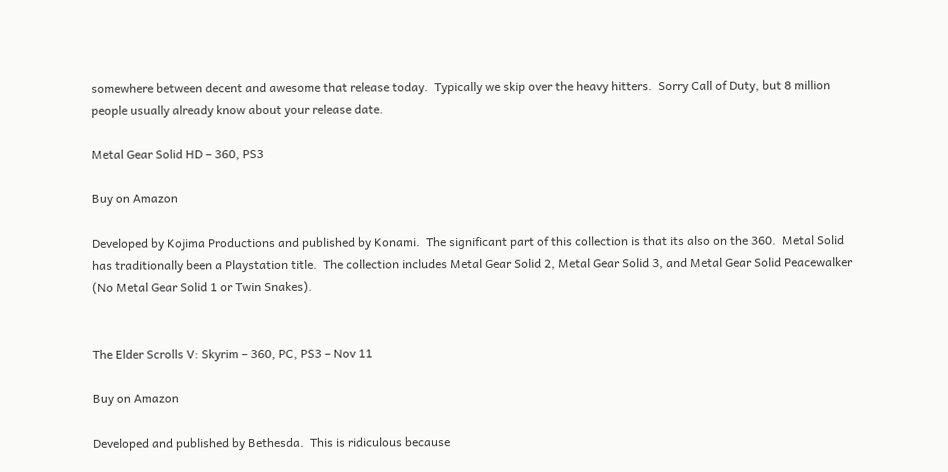somewhere between decent and awesome that release today.  Typically we skip over the heavy hitters.  Sorry Call of Duty, but 8 million people usually already know about your release date.

Metal Gear Solid HD – 360, PS3

Buy on Amazon

Developed by Kojima Productions and published by Konami.  The significant part of this collection is that its also on the 360.  Metal Solid has traditionally been a Playstation title.  The collection includes Metal Gear Solid 2, Metal Gear Solid 3, and Metal Gear Solid Peacewalker (No Metal Gear Solid 1 or Twin Snakes).


The Elder Scrolls V: Skyrim – 360, PC, PS3 – Nov 11

Buy on Amazon

Developed and published by Bethesda.  This is ridiculous because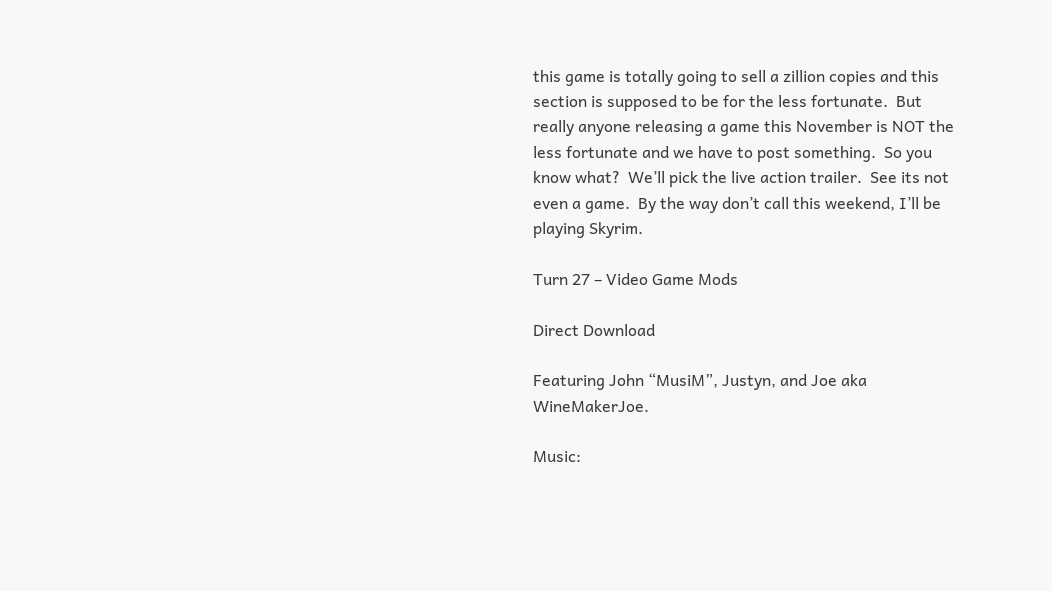this game is totally going to sell a zillion copies and this section is supposed to be for the less fortunate.  But really anyone releasing a game this November is NOT the less fortunate and we have to post something.  So you know what?  We’ll pick the live action trailer.  See its not even a game.  By the way don’t call this weekend, I’ll be playing Skyrim.

Turn 27 – Video Game Mods

Direct Download

Featuring John “MusiM”, Justyn, and Joe aka WineMakerJoe.

Music: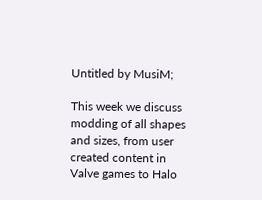Untitled by MusiM;

This week we discuss modding of all shapes and sizes, from user created content in Valve games to Halo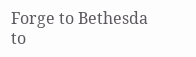Forge to Bethesda to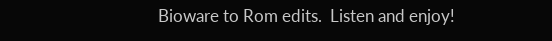Bioware to Rom edits.  Listen and enjoy!